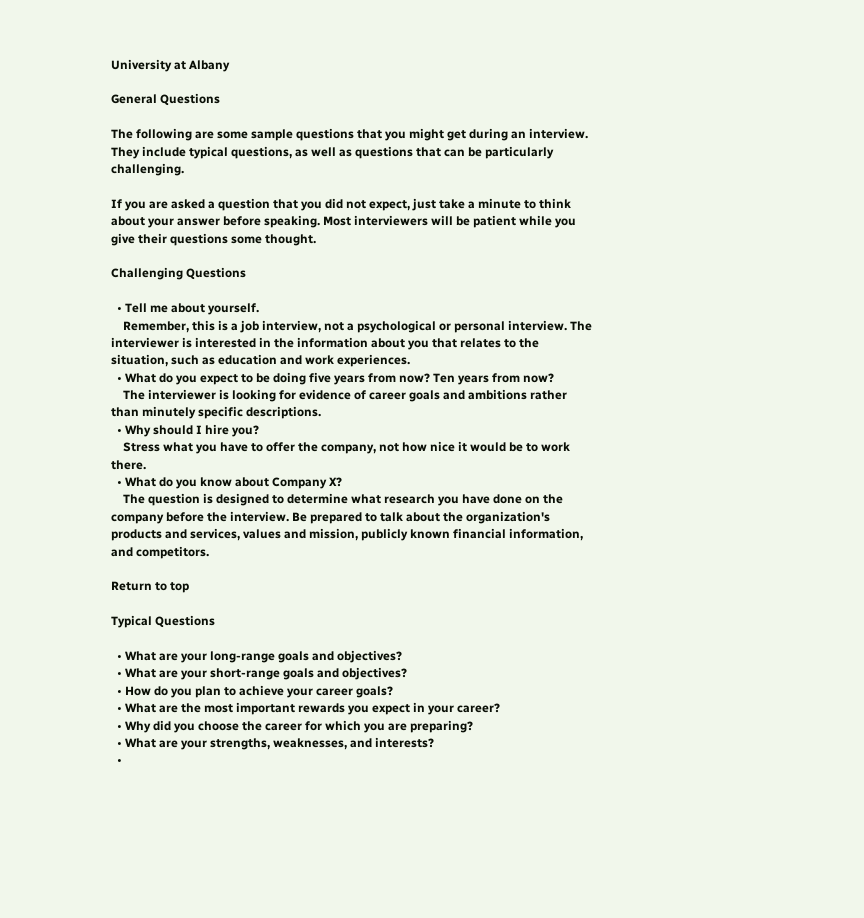University at Albany

General Questions

The following are some sample questions that you might get during an interview. They include typical questions, as well as questions that can be particularly challenging.

If you are asked a question that you did not expect, just take a minute to think about your answer before speaking. Most interviewers will be patient while you give their questions some thought.

Challenging Questions

  • Tell me about yourself.
    Remember, this is a job interview, not a psychological or personal interview. The interviewer is interested in the information about you that relates to the situation, such as education and work experiences.
  • What do you expect to be doing five years from now? Ten years from now?
    The interviewer is looking for evidence of career goals and ambitions rather than minutely specific descriptions.
  • Why should I hire you?
    Stress what you have to offer the company, not how nice it would be to work there.
  • What do you know about Company X?
    The question is designed to determine what research you have done on the company before the interview. Be prepared to talk about the organization's products and services, values and mission, publicly known financial information, and competitors.

Return to top

Typical Questions

  • What are your long-range goals and objectives?
  • What are your short-range goals and objectives?
  • How do you plan to achieve your career goals?
  • What are the most important rewards you expect in your career?
  • Why did you choose the career for which you are preparing?
  • What are your strengths, weaknesses, and interests?
  •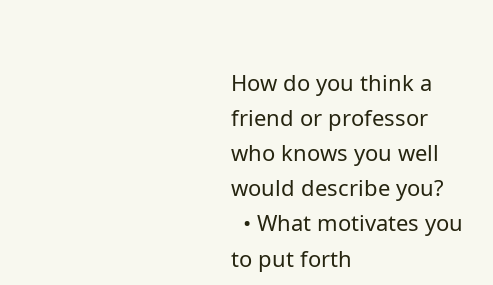How do you think a friend or professor who knows you well would describe you?
  • What motivates you to put forth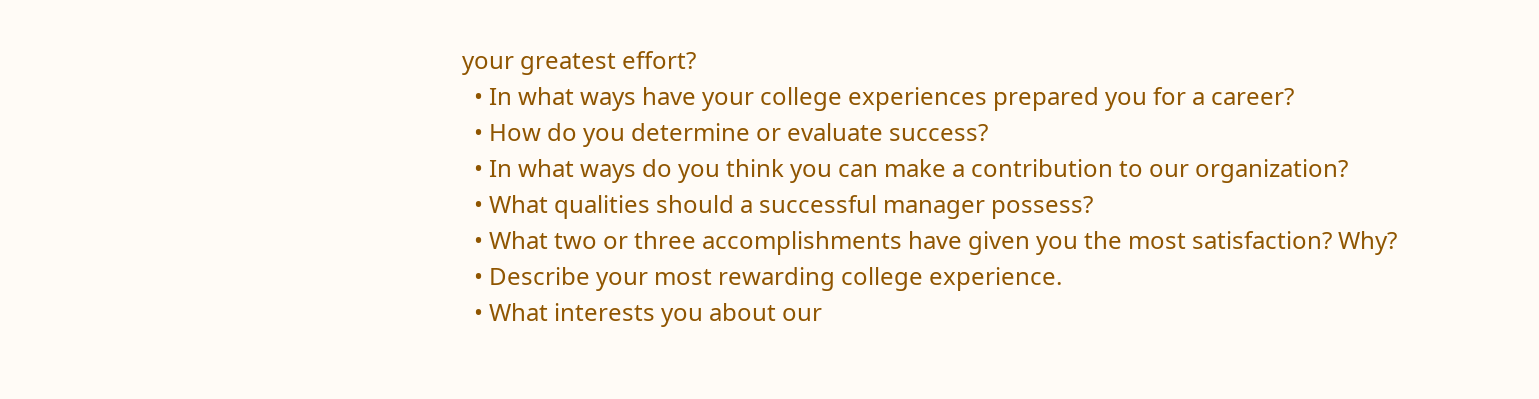your greatest effort?
  • In what ways have your college experiences prepared you for a career?
  • How do you determine or evaluate success?
  • In what ways do you think you can make a contribution to our organization?
  • What qualities should a successful manager possess?
  • What two or three accomplishments have given you the most satisfaction? Why?
  • Describe your most rewarding college experience.
  • What interests you about our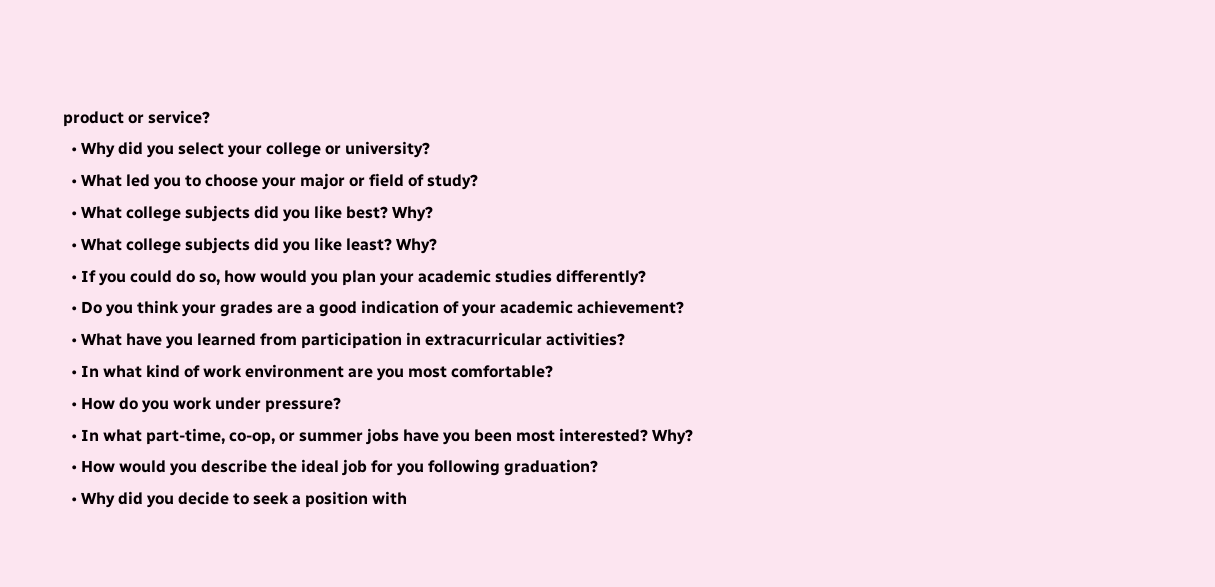product or service?
  • Why did you select your college or university?
  • What led you to choose your major or field of study?
  • What college subjects did you like best? Why?
  • What college subjects did you like least? Why?
  • If you could do so, how would you plan your academic studies differently?
  • Do you think your grades are a good indication of your academic achievement?
  • What have you learned from participation in extracurricular activities?
  • In what kind of work environment are you most comfortable?
  • How do you work under pressure?
  • In what part-time, co-op, or summer jobs have you been most interested? Why?
  • How would you describe the ideal job for you following graduation?
  • Why did you decide to seek a position with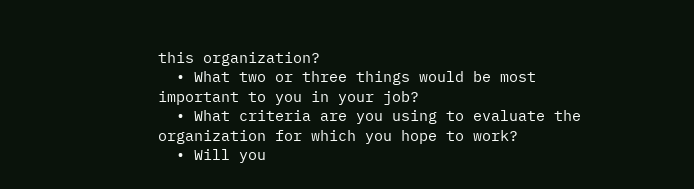this organization?
  • What two or three things would be most important to you in your job?
  • What criteria are you using to evaluate the organization for which you hope to work?
  • Will you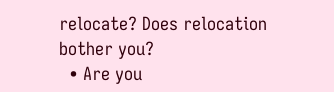relocate? Does relocation bother you?
  • Are you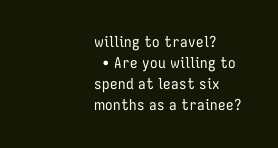willing to travel?
  • Are you willing to spend at least six months as a trainee?